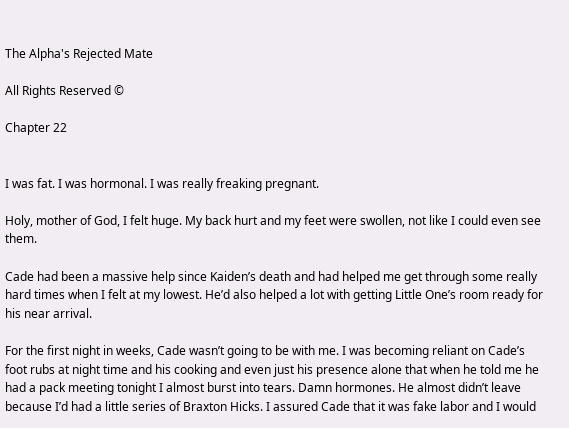The Alpha's Rejected Mate

All Rights Reserved ©

Chapter 22


I was fat. I was hormonal. I was really freaking pregnant.

Holy, mother of God, I felt huge. My back hurt and my feet were swollen, not like I could even see them.

Cade had been a massive help since Kaiden’s death and had helped me get through some really hard times when I felt at my lowest. He’d also helped a lot with getting Little One’s room ready for his near arrival.

For the first night in weeks, Cade wasn’t going to be with me. I was becoming reliant on Cade’s foot rubs at night time and his cooking and even just his presence alone that when he told me he had a pack meeting tonight I almost burst into tears. Damn hormones. He almost didn’t leave because I’d had a little series of Braxton Hicks. I assured Cade that it was fake labor and I would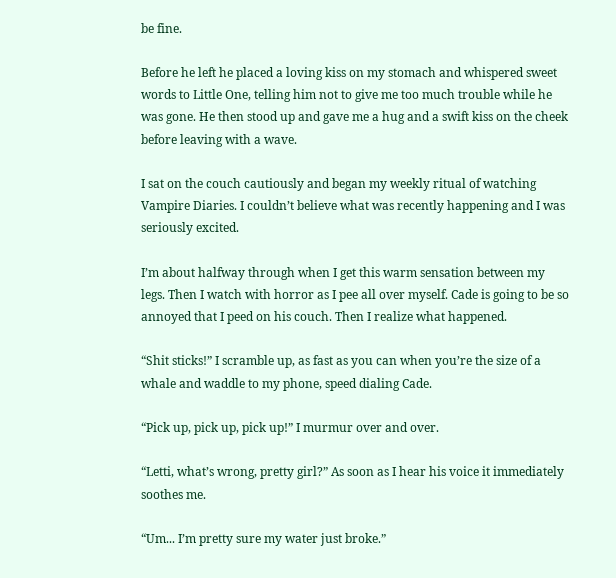be fine.

Before he left he placed a loving kiss on my stomach and whispered sweet words to Little One, telling him not to give me too much trouble while he was gone. He then stood up and gave me a hug and a swift kiss on the cheek before leaving with a wave.

I sat on the couch cautiously and began my weekly ritual of watching Vampire Diaries. I couldn’t believe what was recently happening and I was seriously excited.

I’m about halfway through when I get this warm sensation between my legs. Then I watch with horror as I pee all over myself. Cade is going to be so annoyed that I peed on his couch. Then I realize what happened.

“Shit sticks!” I scramble up, as fast as you can when you’re the size of a whale and waddle to my phone, speed dialing Cade.

“Pick up, pick up, pick up!” I murmur over and over.

“Letti, what’s wrong, pretty girl?” As soon as I hear his voice it immediately soothes me.

“Um... I’m pretty sure my water just broke.”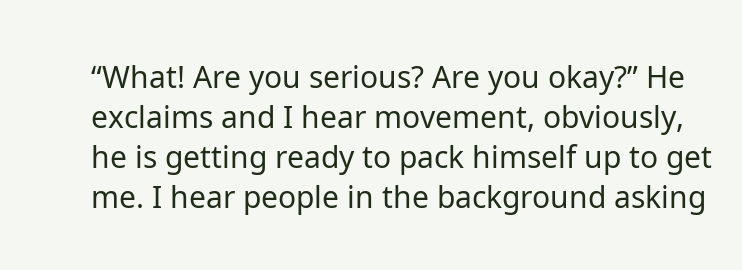“What! Are you serious? Are you okay?” He exclaims and I hear movement, obviously, he is getting ready to pack himself up to get me. I hear people in the background asking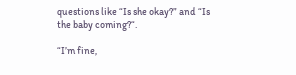questions like “Is she okay?” and “Is the baby coming?“.

“I’m fine,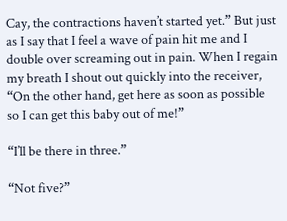Cay, the contractions haven’t started yet.” But just as I say that I feel a wave of pain hit me and I double over screaming out in pain. When I regain my breath I shout out quickly into the receiver, “On the other hand, get here as soon as possible so I can get this baby out of me!”

“I’ll be there in three.”

“Not five?”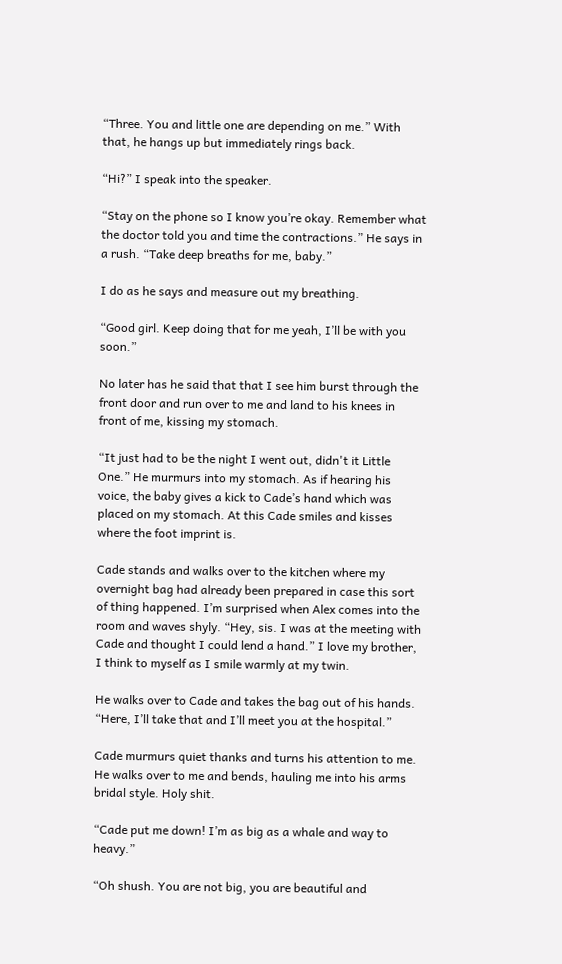“Three. You and little one are depending on me.” With that, he hangs up but immediately rings back.

“Hi?” I speak into the speaker.

“Stay on the phone so I know you’re okay. Remember what the doctor told you and time the contractions.” He says in a rush. “Take deep breaths for me, baby.”

I do as he says and measure out my breathing.

“Good girl. Keep doing that for me yeah, I’ll be with you soon.”

No later has he said that that I see him burst through the front door and run over to me and land to his knees in front of me, kissing my stomach.

“It just had to be the night I went out, didn't it Little One.” He murmurs into my stomach. As if hearing his voice, the baby gives a kick to Cade’s hand which was placed on my stomach. At this Cade smiles and kisses where the foot imprint is.

Cade stands and walks over to the kitchen where my overnight bag had already been prepared in case this sort of thing happened. I’m surprised when Alex comes into the room and waves shyly. “Hey, sis. I was at the meeting with Cade and thought I could lend a hand.” I love my brother, I think to myself as I smile warmly at my twin.

He walks over to Cade and takes the bag out of his hands. “Here, I’ll take that and I’ll meet you at the hospital.”

Cade murmurs quiet thanks and turns his attention to me. He walks over to me and bends, hauling me into his arms bridal style. Holy shit.

“Cade put me down! I’m as big as a whale and way to heavy.”

“Oh shush. You are not big, you are beautiful and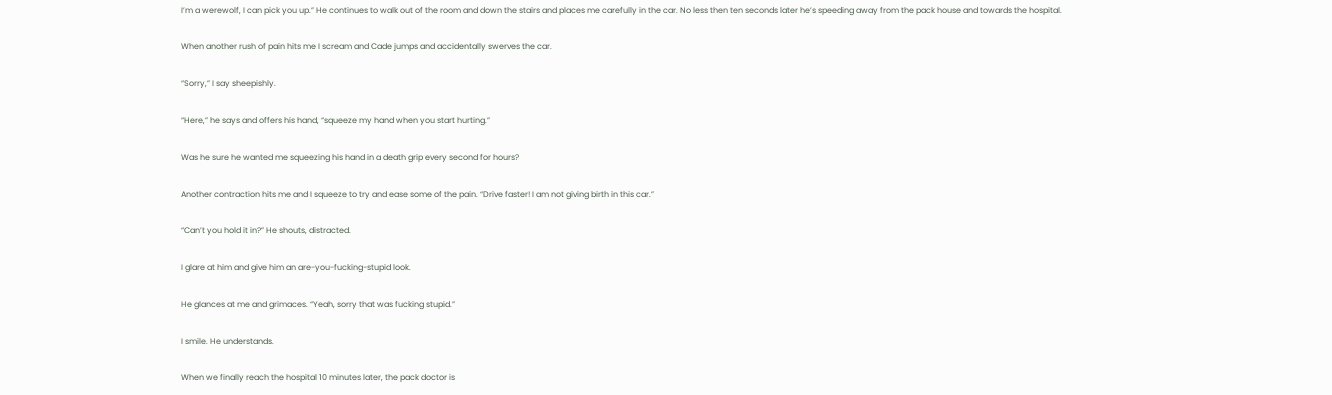I’m a werewolf, I can pick you up.” He continues to walk out of the room and down the stairs and places me carefully in the car. No less then ten seconds later he’s speeding away from the pack house and towards the hospital.

When another rush of pain hits me I scream and Cade jumps and accidentally swerves the car.

“Sorry,” I say sheepishly.

“Here,” he says and offers his hand, “squeeze my hand when you start hurting.”

Was he sure he wanted me squeezing his hand in a death grip every second for hours?

Another contraction hits me and I squeeze to try and ease some of the pain. “Drive faster! I am not giving birth in this car.”

“Can’t you hold it in?” He shouts, distracted.

I glare at him and give him an are-you-fucking-stupid look.

He glances at me and grimaces. “Yeah, sorry that was fucking stupid.”

I smile. He understands.

When we finally reach the hospital 10 minutes later, the pack doctor is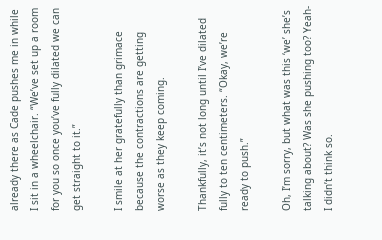already there as Cade pushes me in while I sit in a wheelchair. “We’ve set up a room for you so once you’ve fully dilated we can get straight to it.”

I smile at her gratefully than grimace because the contractions are getting worse as they keep coming.

Thankfully, it’s not long until I’ve dilated fully to ten centimeters. “Okay, we’re ready to push.”

Oh, I’m sorry, but what was this ‘we’ she’s talking about? Was she pushing too? Yeah-I didn’t think so.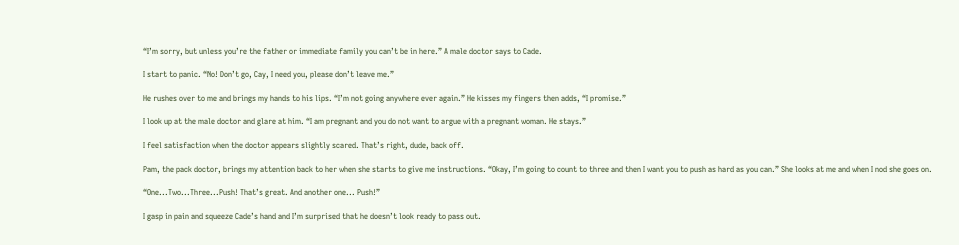“I’m sorry, but unless you’re the father or immediate family you can’t be in here.” A male doctor says to Cade.

I start to panic. “No! Don’t go, Cay, I need you, please don’t leave me.”

He rushes over to me and brings my hands to his lips. “I’m not going anywhere ever again.” He kisses my fingers then adds, “I promise.”

I look up at the male doctor and glare at him. “I am pregnant and you do not want to argue with a pregnant woman. He stays.”

I feel satisfaction when the doctor appears slightly scared. That’s right, dude, back off.

Pam, the pack doctor, brings my attention back to her when she starts to give me instructions. “Okay, I’m going to count to three and then I want you to push as hard as you can.” She looks at me and when I nod she goes on.

“One...Two...Three...Push! That’s great. And another one... Push!”

I gasp in pain and squeeze Cade’s hand and I’m surprised that he doesn’t look ready to pass out.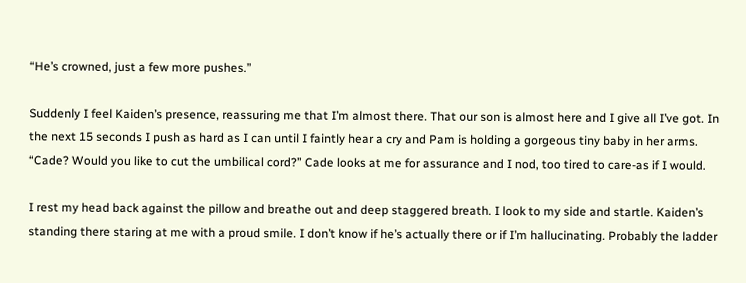“He’s crowned, just a few more pushes.”

Suddenly I feel Kaiden’s presence, reassuring me that I’m almost there. That our son is almost here and I give all I’ve got. In the next 15 seconds I push as hard as I can until I faintly hear a cry and Pam is holding a gorgeous tiny baby in her arms. “Cade? Would you like to cut the umbilical cord?” Cade looks at me for assurance and I nod, too tired to care-as if I would.

I rest my head back against the pillow and breathe out and deep staggered breath. I look to my side and startle. Kaiden’s standing there staring at me with a proud smile. I don’t know if he’s actually there or if I’m hallucinating. Probably the ladder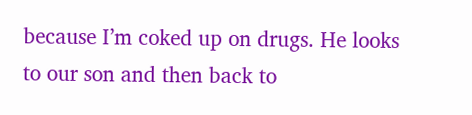because I’m coked up on drugs. He looks to our son and then back to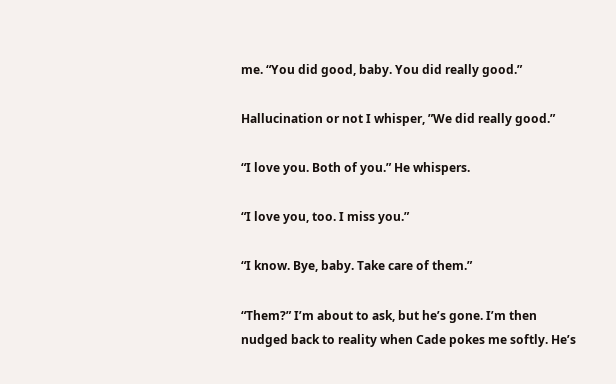me. “You did good, baby. You did really good.”

Hallucination or not I whisper, ”We did really good.”

“I love you. Both of you.” He whispers.

“I love you, too. I miss you.”

“I know. Bye, baby. Take care of them.”

“Them?” I’m about to ask, but he’s gone. I’m then nudged back to reality when Cade pokes me softly. He’s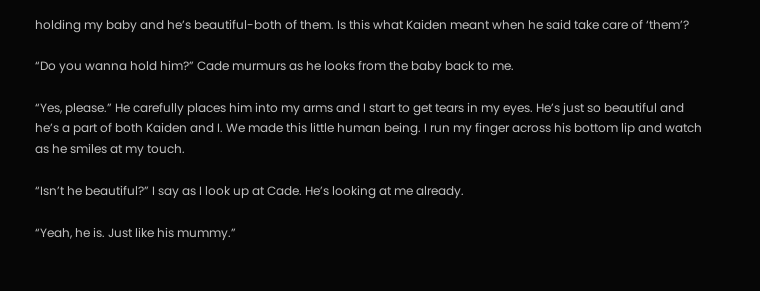holding my baby and he’s beautiful-both of them. Is this what Kaiden meant when he said take care of ‘them’?

“Do you wanna hold him?” Cade murmurs as he looks from the baby back to me.

“Yes, please.” He carefully places him into my arms and I start to get tears in my eyes. He’s just so beautiful and he’s a part of both Kaiden and I. We made this little human being. I run my finger across his bottom lip and watch as he smiles at my touch.

“Isn’t he beautiful?” I say as I look up at Cade. He’s looking at me already.

“Yeah, he is. Just like his mummy.”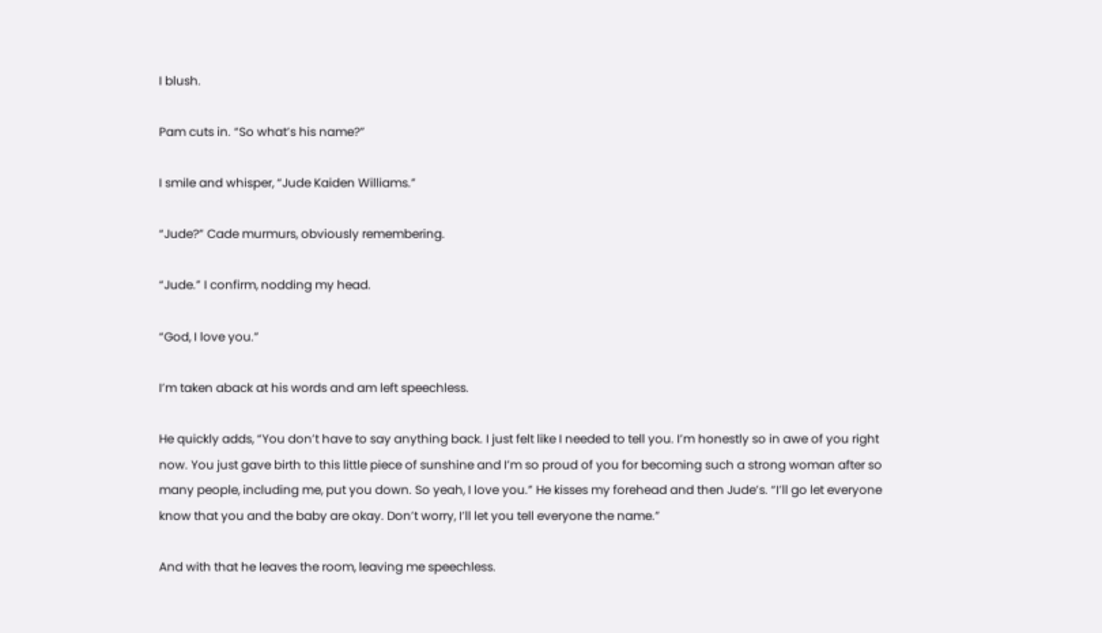I blush.

Pam cuts in. “So what’s his name?”

I smile and whisper, “Jude Kaiden Williams.”

“Jude?” Cade murmurs, obviously remembering.

“Jude.” I confirm, nodding my head.

“God, I love you.”

I’m taken aback at his words and am left speechless.

He quickly adds, “You don’t have to say anything back. I just felt like I needed to tell you. I’m honestly so in awe of you right now. You just gave birth to this little piece of sunshine and I’m so proud of you for becoming such a strong woman after so many people, including me, put you down. So yeah, I love you.” He kisses my forehead and then Jude’s. “I’ll go let everyone know that you and the baby are okay. Don’t worry, I’ll let you tell everyone the name.”

And with that he leaves the room, leaving me speechless.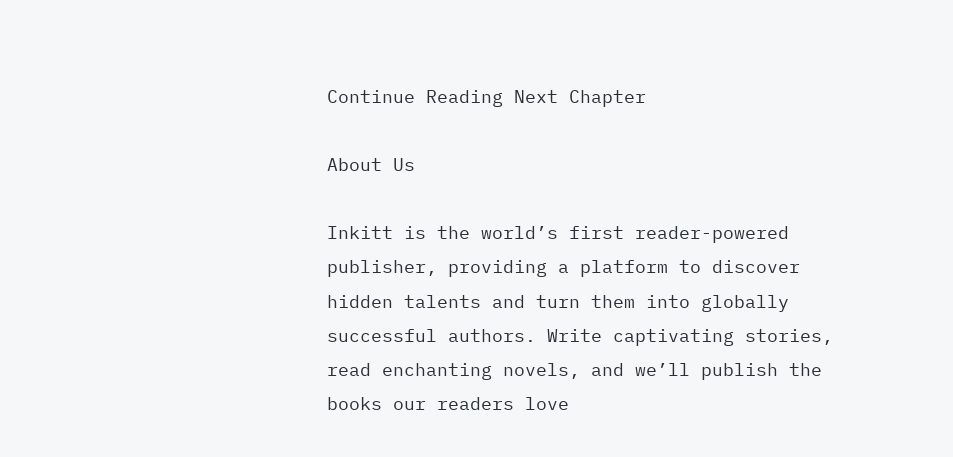Continue Reading Next Chapter

About Us

Inkitt is the world’s first reader-powered publisher, providing a platform to discover hidden talents and turn them into globally successful authors. Write captivating stories, read enchanting novels, and we’ll publish the books our readers love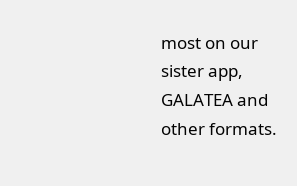most on our sister app, GALATEA and other formats.